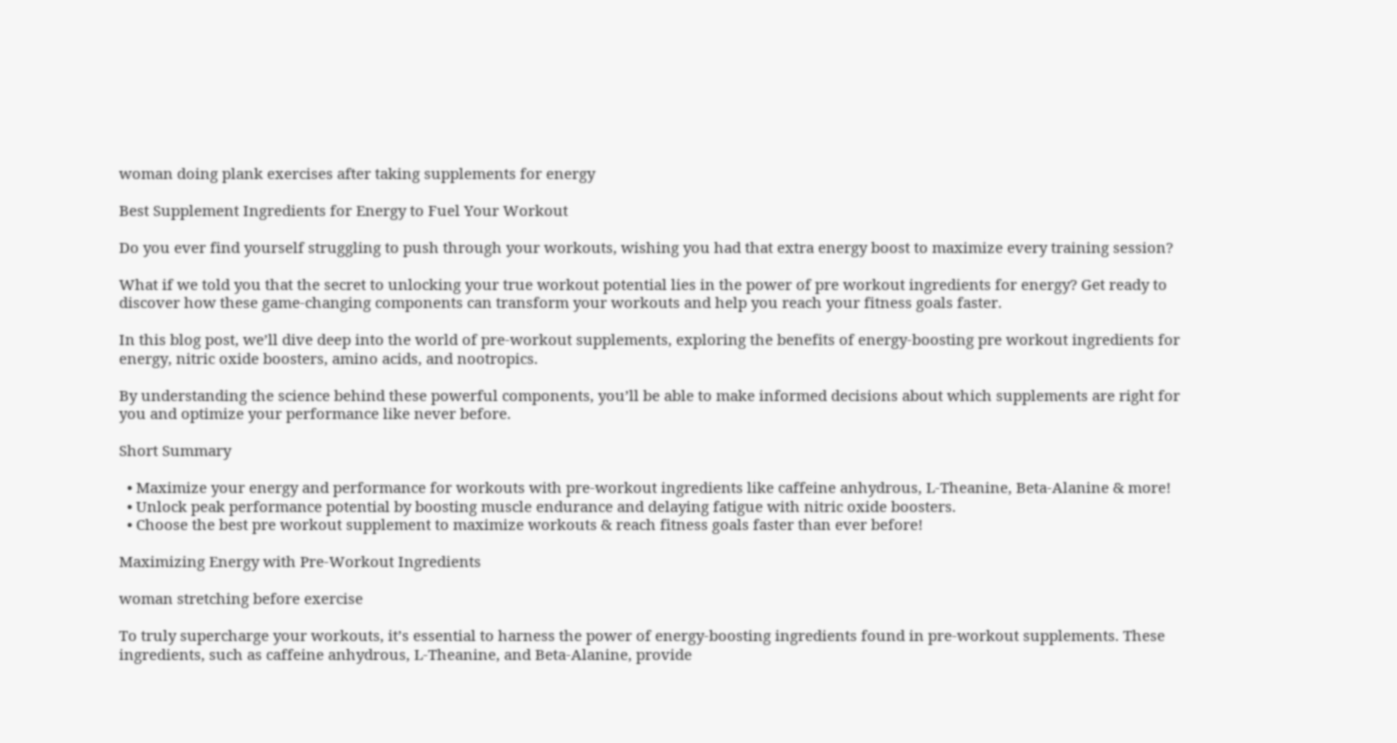woman doing plank exercises after taking supplements for energy

Best Supplement Ingredients for Energy to Fuel Your Workout

Do you ever find yourself struggling to push through your workouts, wishing you had that extra energy boost to maximize every training session?

What if we told you that the secret to unlocking your true workout potential lies in the power of pre workout ingredients for energy? Get ready to discover how these game-changing components can transform your workouts and help you reach your fitness goals faster.

In this blog post, we’ll dive deep into the world of pre-workout supplements, exploring the benefits of energy-boosting pre workout ingredients for energy, nitric oxide boosters, amino acids, and nootropics.

By understanding the science behind these powerful components, you’ll be able to make informed decisions about which supplements are right for you and optimize your performance like never before.

Short Summary

  • Maximize your energy and performance for workouts with pre-workout ingredients like caffeine anhydrous, L-Theanine, Beta-Alanine & more!
  • Unlock peak performance potential by boosting muscle endurance and delaying fatigue with nitric oxide boosters.
  • Choose the best pre workout supplement to maximize workouts & reach fitness goals faster than ever before!

Maximizing Energy with Pre-Workout Ingredients

woman stretching before exercise

To truly supercharge your workouts, it’s essential to harness the power of energy-boosting ingredients found in pre-workout supplements. These ingredients, such as caffeine anhydrous, L-Theanine, and Beta-Alanine, provide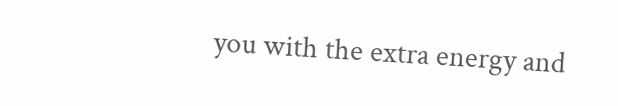you with the extra energy and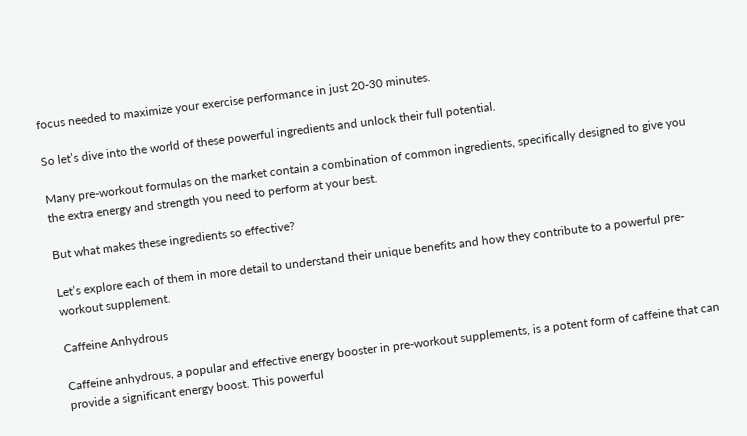focus needed to maximize your exercise performance in just 20-30 minutes.

So let’s dive into the world of these powerful ingredients and unlock their full potential.

Many pre-workout formulas on the market contain a combination of common ingredients, specifically designed to give you the extra energy and strength you need to perform at your best.

But what makes these ingredients so effective?

Let’s explore each of them in more detail to understand their unique benefits and how they contribute to a powerful pre-workout supplement.

Caffeine Anhydrous

Caffeine anhydrous, a popular and effective energy booster in pre-workout supplements, is a potent form of caffeine that can provide a significant energy boost. This powerful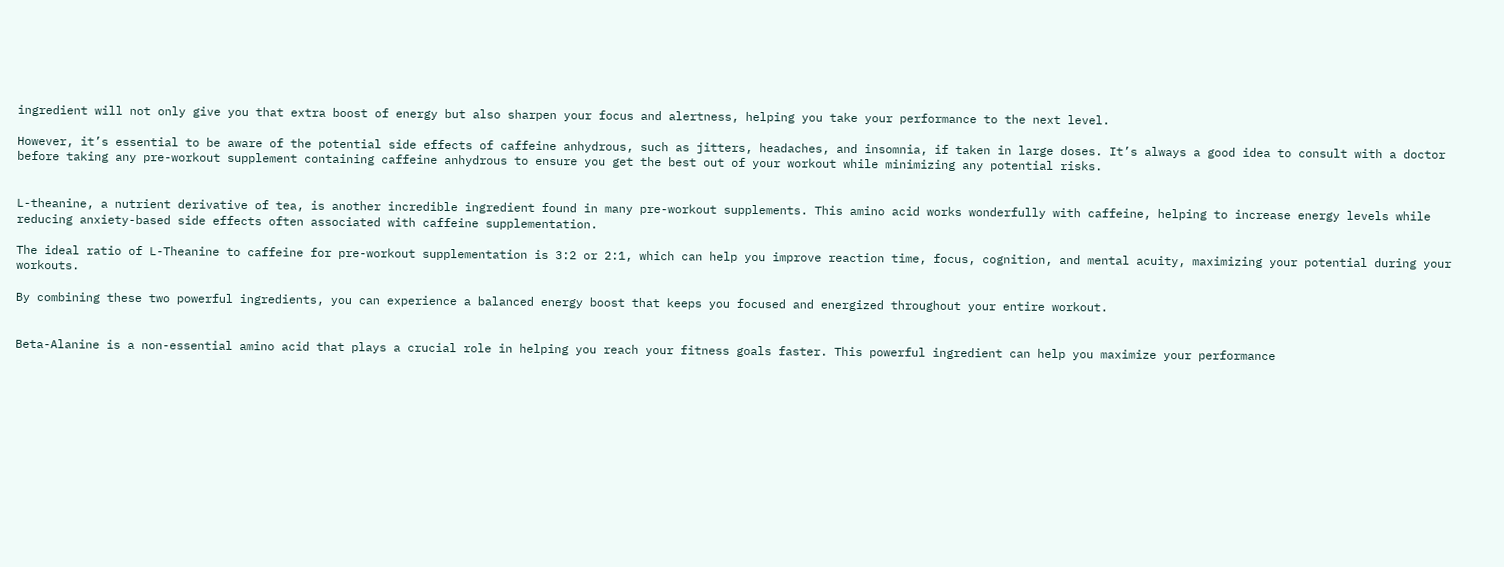ingredient will not only give you that extra boost of energy but also sharpen your focus and alertness, helping you take your performance to the next level.

However, it’s essential to be aware of the potential side effects of caffeine anhydrous, such as jitters, headaches, and insomnia, if taken in large doses. It’s always a good idea to consult with a doctor before taking any pre-workout supplement containing caffeine anhydrous to ensure you get the best out of your workout while minimizing any potential risks.


L-theanine, a nutrient derivative of tea, is another incredible ingredient found in many pre-workout supplements. This amino acid works wonderfully with caffeine, helping to increase energy levels while reducing anxiety-based side effects often associated with caffeine supplementation.

The ideal ratio of L-Theanine to caffeine for pre-workout supplementation is 3:2 or 2:1, which can help you improve reaction time, focus, cognition, and mental acuity, maximizing your potential during your workouts.

By combining these two powerful ingredients, you can experience a balanced energy boost that keeps you focused and energized throughout your entire workout.


Beta-Alanine is a non-essential amino acid that plays a crucial role in helping you reach your fitness goals faster. This powerful ingredient can help you maximize your performance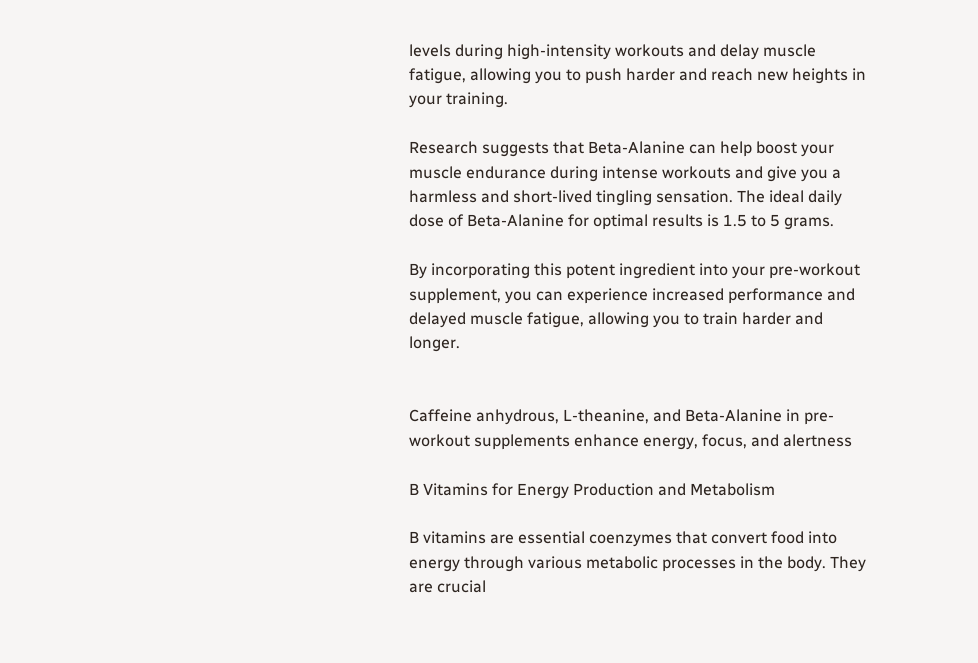levels during high-intensity workouts and delay muscle fatigue, allowing you to push harder and reach new heights in your training.

Research suggests that Beta-Alanine can help boost your muscle endurance during intense workouts and give you a harmless and short-lived tingling sensation. The ideal daily dose of Beta-Alanine for optimal results is 1.5 to 5 grams.

By incorporating this potent ingredient into your pre-workout supplement, you can experience increased performance and delayed muscle fatigue, allowing you to train harder and longer.


Caffeine anhydrous, L-theanine, and Beta-Alanine in pre-workout supplements enhance energy, focus, and alertness

B Vitamins for Energy Production and Metabolism

B vitamins are essential coenzymes that convert food into energy through various metabolic processes in the body. They are crucial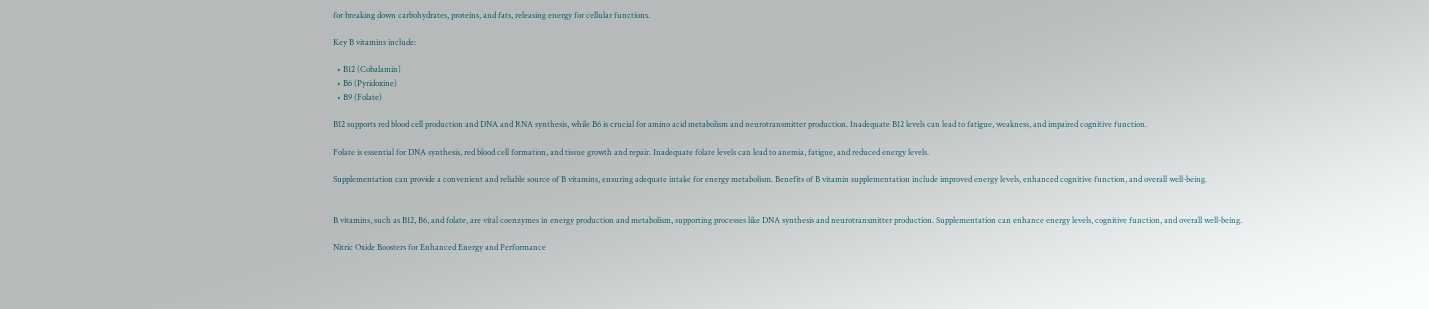for breaking down carbohydrates, proteins, and fats, releasing energy for cellular functions.

Key B vitamins include:

  • B12 (Cobalamin)
  • B6 (Pyridoxine)
  • B9 (Folate)

B12 supports red blood cell production and DNA and RNA synthesis, while B6 is crucial for amino acid metabolism and neurotransmitter production. Inadequate B12 levels can lead to fatigue, weakness, and impaired cognitive function.

Folate is essential for DNA synthesis, red blood cell formation, and tissue growth and repair. Inadequate folate levels can lead to anemia, fatigue, and reduced energy levels.

Supplementation can provide a convenient and reliable source of B vitamins, ensuring adequate intake for energy metabolism. Benefits of B vitamin supplementation include improved energy levels, enhanced cognitive function, and overall well-being.


B vitamins, such as B12, B6, and folate, are vital coenzymes in energy production and metabolism, supporting processes like DNA synthesis and neurotransmitter production. Supplementation can enhance energy levels, cognitive function, and overall well-being.

Nitric Oxide Boosters for Enhanced Energy and Performance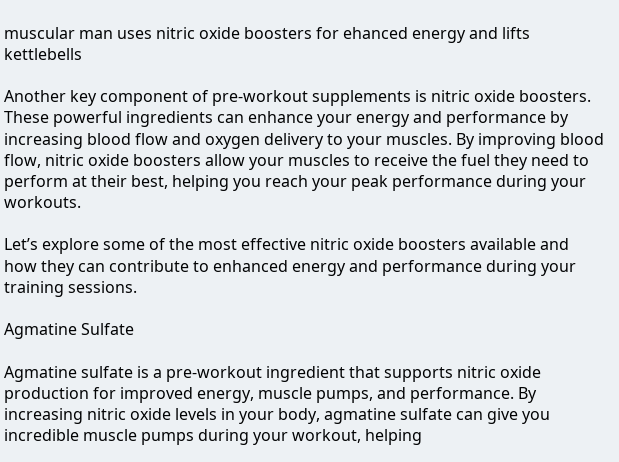muscular man uses nitric oxide boosters for ehanced energy and lifts kettlebells

Another key component of pre-workout supplements is nitric oxide boosters. These powerful ingredients can enhance your energy and performance by increasing blood flow and oxygen delivery to your muscles. By improving blood flow, nitric oxide boosters allow your muscles to receive the fuel they need to perform at their best, helping you reach your peak performance during your workouts.

Let’s explore some of the most effective nitric oxide boosters available and how they can contribute to enhanced energy and performance during your training sessions.

Agmatine Sulfate

Agmatine sulfate is a pre-workout ingredient that supports nitric oxide production for improved energy, muscle pumps, and performance. By increasing nitric oxide levels in your body, agmatine sulfate can give you incredible muscle pumps during your workout, helping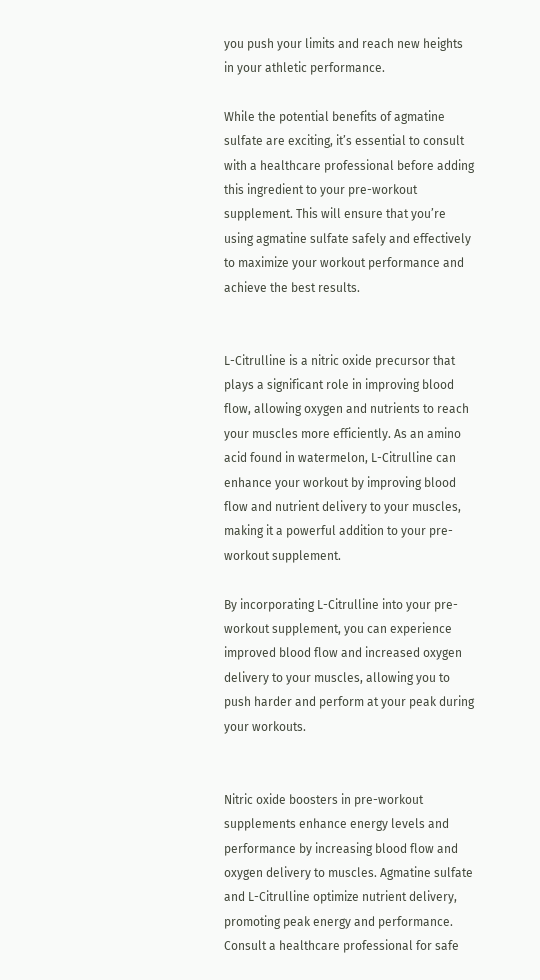you push your limits and reach new heights in your athletic performance.

While the potential benefits of agmatine sulfate are exciting, it’s essential to consult with a healthcare professional before adding this ingredient to your pre-workout supplement. This will ensure that you’re using agmatine sulfate safely and effectively to maximize your workout performance and achieve the best results.


L-Citrulline is a nitric oxide precursor that plays a significant role in improving blood flow, allowing oxygen and nutrients to reach your muscles more efficiently. As an amino acid found in watermelon, L-Citrulline can enhance your workout by improving blood flow and nutrient delivery to your muscles, making it a powerful addition to your pre-workout supplement.

By incorporating L-Citrulline into your pre-workout supplement, you can experience improved blood flow and increased oxygen delivery to your muscles, allowing you to push harder and perform at your peak during your workouts.


Nitric oxide boosters in pre-workout supplements enhance energy levels and performance by increasing blood flow and oxygen delivery to muscles. Agmatine sulfate and L-Citrulline optimize nutrient delivery, promoting peak energy and performance. Consult a healthcare professional for safe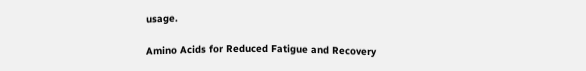usage.

Amino Acids for Reduced Fatigue and Recovery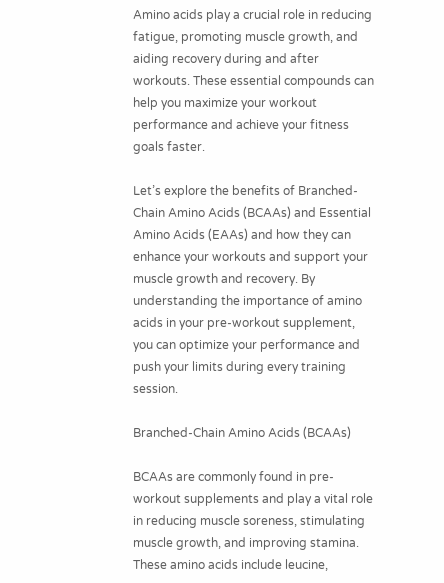Amino acids play a crucial role in reducing fatigue, promoting muscle growth, and aiding recovery during and after workouts. These essential compounds can help you maximize your workout performance and achieve your fitness goals faster.

Let’s explore the benefits of Branched-Chain Amino Acids (BCAAs) and Essential Amino Acids (EAAs) and how they can enhance your workouts and support your muscle growth and recovery. By understanding the importance of amino acids in your pre-workout supplement, you can optimize your performance and push your limits during every training session.

Branched-Chain Amino Acids (BCAAs)

BCAAs are commonly found in pre-workout supplements and play a vital role in reducing muscle soreness, stimulating muscle growth, and improving stamina. These amino acids include leucine,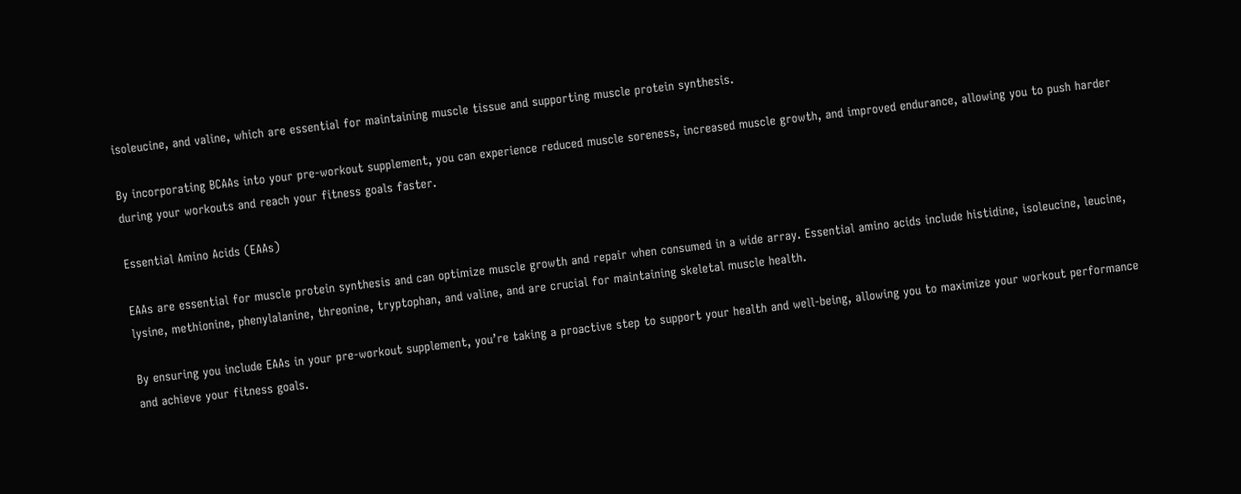isoleucine, and valine, which are essential for maintaining muscle tissue and supporting muscle protein synthesis.

By incorporating BCAAs into your pre-workout supplement, you can experience reduced muscle soreness, increased muscle growth, and improved endurance, allowing you to push harder during your workouts and reach your fitness goals faster.

Essential Amino Acids (EAAs)

EAAs are essential for muscle protein synthesis and can optimize muscle growth and repair when consumed in a wide array. Essential amino acids include histidine, isoleucine, leucine, lysine, methionine, phenylalanine, threonine, tryptophan, and valine, and are crucial for maintaining skeletal muscle health.

By ensuring you include EAAs in your pre-workout supplement, you’re taking a proactive step to support your health and well-being, allowing you to maximize your workout performance and achieve your fitness goals.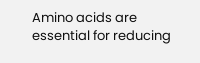Amino acids are essential for reducing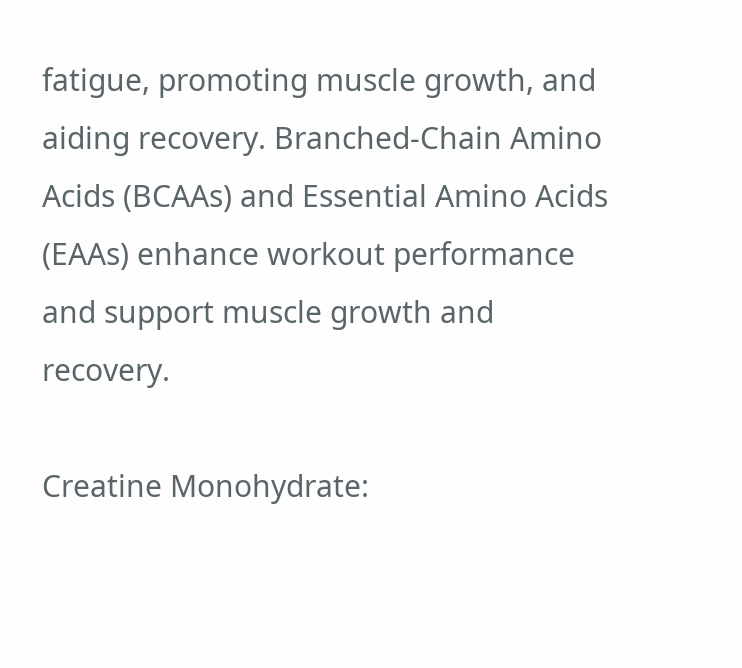fatigue, promoting muscle growth, and aiding recovery. Branched-Chain Amino Acids (BCAAs) and Essential Amino Acids (EAAs) enhance workout performance and support muscle growth and recovery.

Creatine Monohydrate: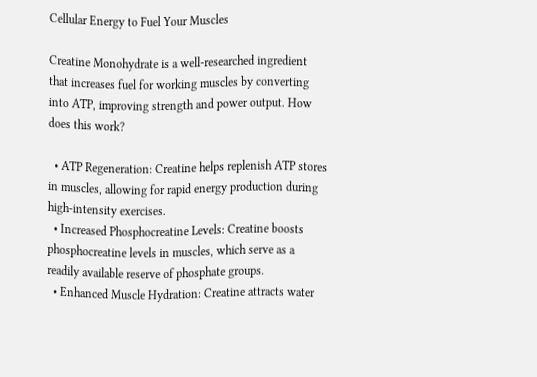Cellular Energy to Fuel Your Muscles

Creatine Monohydrate is a well-researched ingredient that increases fuel for working muscles by converting into ATP, improving strength and power output. How does this work?

  • ATP Regeneration: Creatine helps replenish ATP stores in muscles, allowing for rapid energy production during high-intensity exercises.
  • Increased Phosphocreatine Levels: Creatine boosts phosphocreatine levels in muscles, which serve as a readily available reserve of phosphate groups.
  • Enhanced Muscle Hydration: Creatine attracts water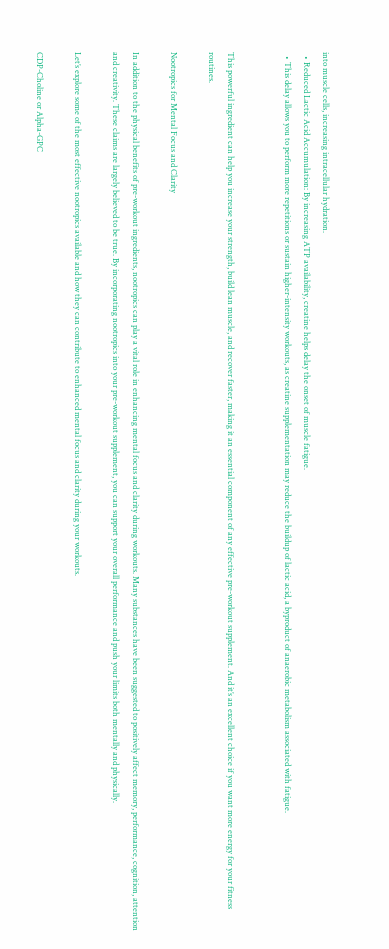into muscle cells, increasing intracellular hydration.
  • Reduced Lactic Acid Accumulation: By increasing ATP availability, creatine helps delay the onset of muscle fatigue.
  • This delay allows you to perform more repetitions or sustain higher-intensity workouts, as creatine supplementation may reduce the buildup of lactic acid, a byproduct of anaerobic metabolism associated with fatigue.


This powerful ingredient can help you increase your strength, build lean muscle, and recover faster, making it an essential component of any effective pre-workout supplement. And it’s an excellent choice if you want more energy for your fitness routines.

Nootropics for Mental Focus and Clarity

In addition to the physical benefits of pre-workout ingredients, nootropics can play a vital role in enhancing mental focus and clarity during workouts. Many substances have been suggested to positively affect memory, performance, cognition, attention and creativity. These claims are largely believed to be true. By incorporating nootropics into your pre-workout supplement, you can support your overall performance and push your limits both mentally and physically.

Let’s explore some of the most effective nootropics available and how they can contribute to enhanced mental focus and clarity during your workouts.

CDP-Choline or Alpha-GPC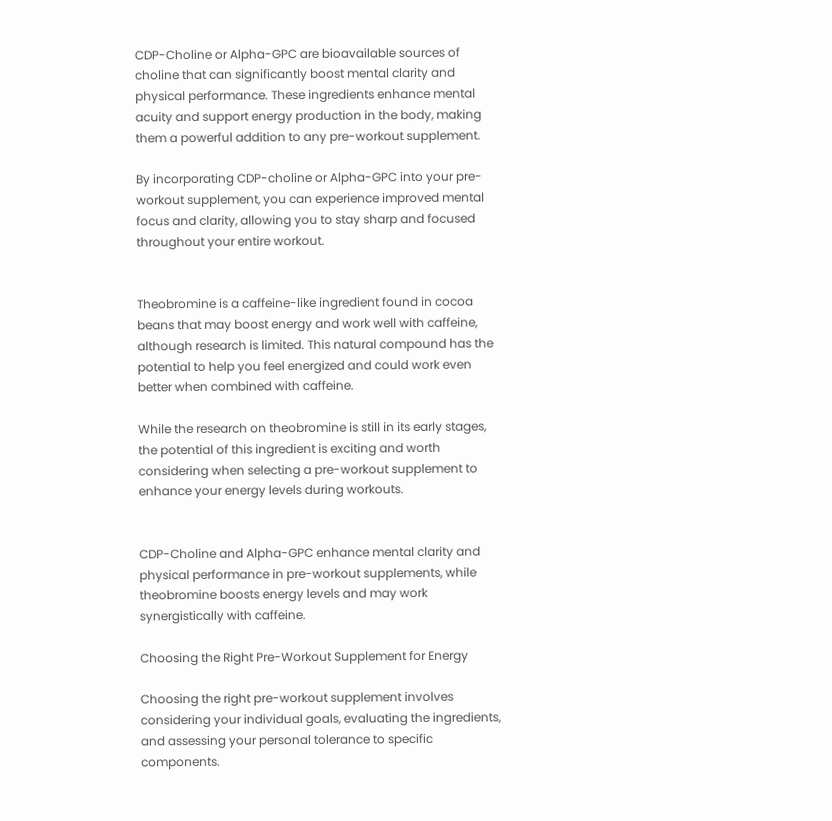CDP-Choline or Alpha-GPC are bioavailable sources of choline that can significantly boost mental clarity and physical performance. These ingredients enhance mental acuity and support energy production in the body, making them a powerful addition to any pre-workout supplement.

By incorporating CDP-choline or Alpha-GPC into your pre-workout supplement, you can experience improved mental focus and clarity, allowing you to stay sharp and focused throughout your entire workout.


Theobromine is a caffeine-like ingredient found in cocoa beans that may boost energy and work well with caffeine, although research is limited. This natural compound has the potential to help you feel energized and could work even better when combined with caffeine.

While the research on theobromine is still in its early stages, the potential of this ingredient is exciting and worth considering when selecting a pre-workout supplement to enhance your energy levels during workouts.


CDP-Choline and Alpha-GPC enhance mental clarity and physical performance in pre-workout supplements, while theobromine boosts energy levels and may work synergistically with caffeine.

Choosing the Right Pre-Workout Supplement for Energy

Choosing the right pre-workout supplement involves considering your individual goals, evaluating the ingredients, and assessing your personal tolerance to specific components.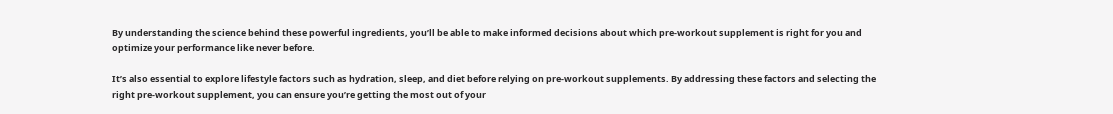By understanding the science behind these powerful ingredients, you’ll be able to make informed decisions about which pre-workout supplement is right for you and optimize your performance like never before.

It’s also essential to explore lifestyle factors such as hydration, sleep, and diet before relying on pre-workout supplements. By addressing these factors and selecting the right pre-workout supplement, you can ensure you’re getting the most out of your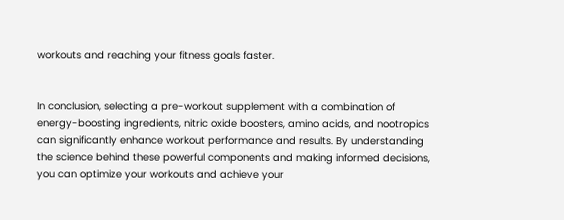workouts and reaching your fitness goals faster.


In conclusion, selecting a pre-workout supplement with a combination of energy-boosting ingredients, nitric oxide boosters, amino acids, and nootropics can significantly enhance workout performance and results. By understanding the science behind these powerful components and making informed decisions, you can optimize your workouts and achieve your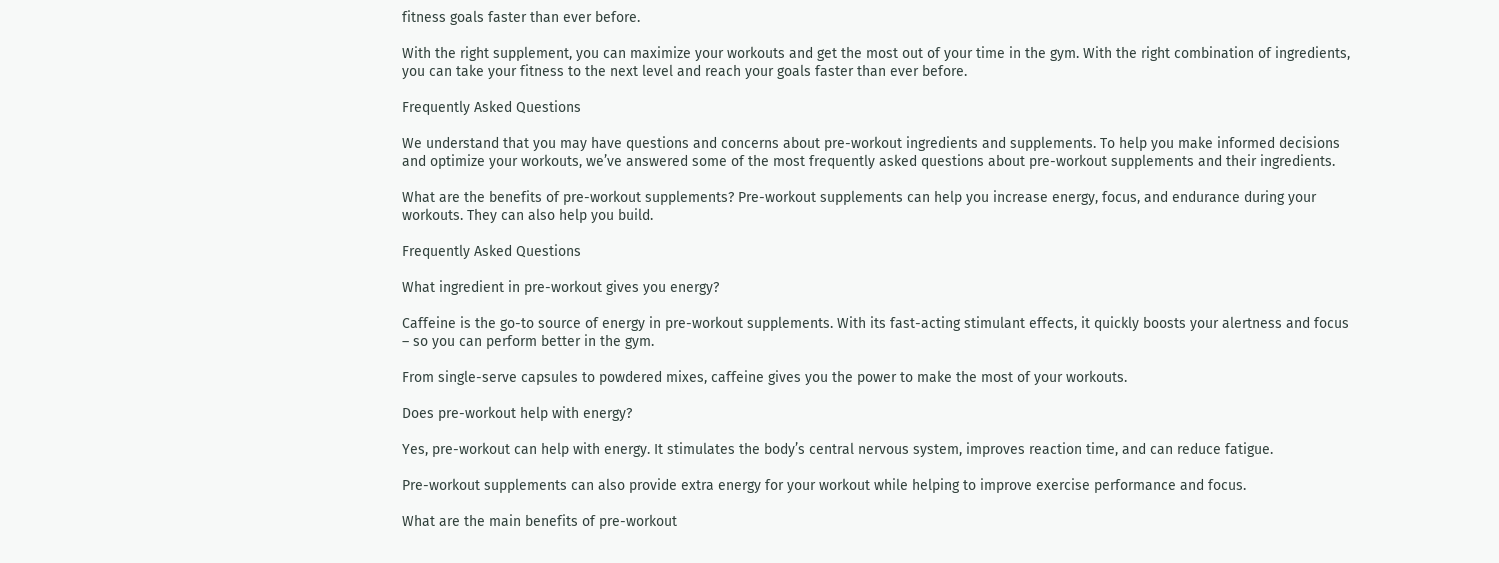fitness goals faster than ever before.

With the right supplement, you can maximize your workouts and get the most out of your time in the gym. With the right combination of ingredients, you can take your fitness to the next level and reach your goals faster than ever before.

Frequently Asked Questions

We understand that you may have questions and concerns about pre-workout ingredients and supplements. To help you make informed decisions and optimize your workouts, we’ve answered some of the most frequently asked questions about pre-workout supplements and their ingredients.

What are the benefits of pre-workout supplements? Pre-workout supplements can help you increase energy, focus, and endurance during your workouts. They can also help you build.

Frequently Asked Questions

What ingredient in pre-workout gives you energy?

Caffeine is the go-to source of energy in pre-workout supplements. With its fast-acting stimulant effects, it quickly boosts your alertness and focus – so you can perform better in the gym.

From single-serve capsules to powdered mixes, caffeine gives you the power to make the most of your workouts.

Does pre-workout help with energy?

Yes, pre-workout can help with energy. It stimulates the body’s central nervous system, improves reaction time, and can reduce fatigue.

Pre-workout supplements can also provide extra energy for your workout while helping to improve exercise performance and focus.

What are the main benefits of pre-workout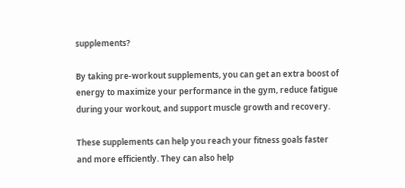supplements?

By taking pre-workout supplements, you can get an extra boost of energy to maximize your performance in the gym, reduce fatigue during your workout, and support muscle growth and recovery.

These supplements can help you reach your fitness goals faster and more efficiently. They can also help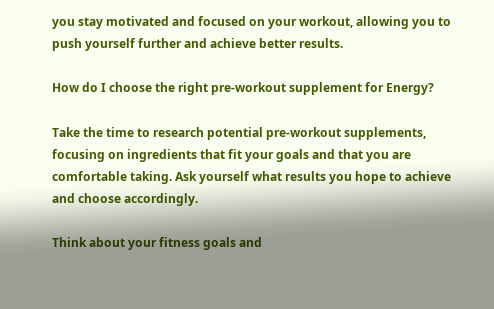you stay motivated and focused on your workout, allowing you to push yourself further and achieve better results.

How do I choose the right pre-workout supplement for Energy?

Take the time to research potential pre-workout supplements, focusing on ingredients that fit your goals and that you are comfortable taking. Ask yourself what results you hope to achieve and choose accordingly.

Think about your fitness goals and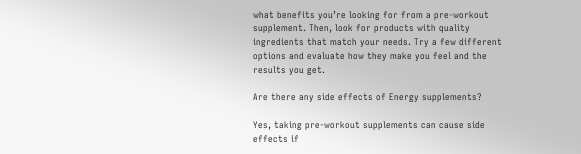what benefits you’re looking for from a pre-workout supplement. Then, look for products with quality ingredients that match your needs. Try a few different options and evaluate how they make you feel and the results you get.

Are there any side effects of Energy supplements?

Yes, taking pre-workout supplements can cause side effects if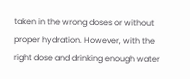taken in the wrong doses or without proper hydration. However, with the right dose and drinking enough water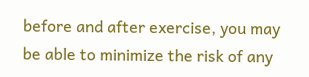before and after exercise, you may be able to minimize the risk of any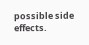possible side effects.